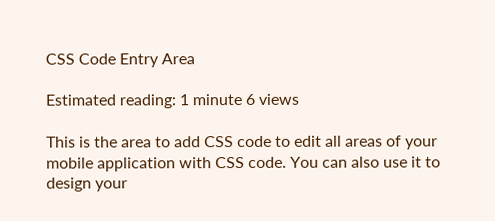CSS Code Entry Area

Estimated reading: 1 minute 6 views

This is the area to add CSS code to edit all areas of your mobile application with CSS code. You can also use it to design your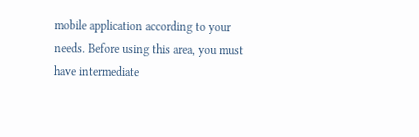mobile application according to your needs. Before using this area, you must have intermediate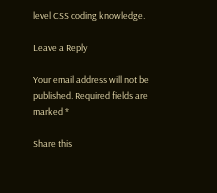level CSS coding knowledge.

Leave a Reply

Your email address will not be published. Required fields are marked *

Share this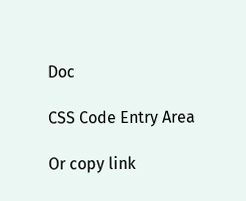Doc

CSS Code Entry Area

Or copy link